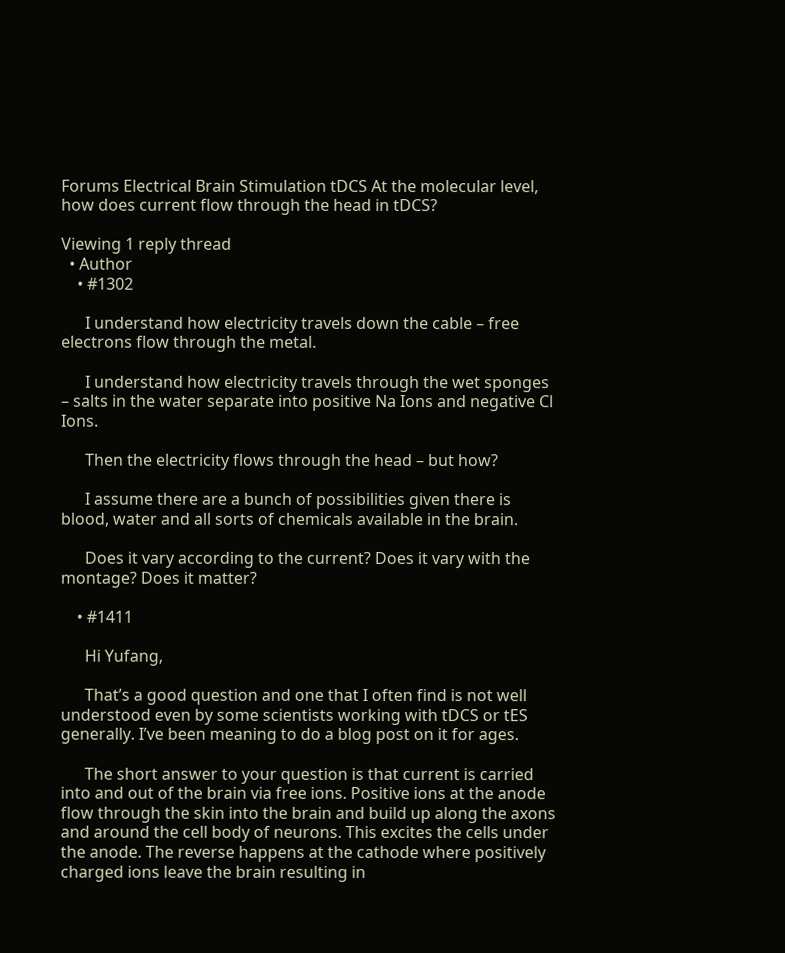Forums Electrical Brain Stimulation tDCS At the molecular level, how does current flow through the head in tDCS?

Viewing 1 reply thread
  • Author
    • #1302

      I understand how electricity travels down the cable – free electrons flow through the metal.

      I understand how electricity travels through the wet sponges – salts in the water separate into positive Na Ions and negative Cl Ions.

      Then the electricity flows through the head – but how?

      I assume there are a bunch of possibilities given there is blood, water and all sorts of chemicals available in the brain.

      Does it vary according to the current? Does it vary with the montage? Does it matter?

    • #1411

      Hi Yufang,

      That’s a good question and one that I often find is not well understood even by some scientists working with tDCS or tES generally. I’ve been meaning to do a blog post on it for ages.

      The short answer to your question is that current is carried into and out of the brain via free ions. Positive ions at the anode flow through the skin into the brain and build up along the axons and around the cell body of neurons. This excites the cells under the anode. The reverse happens at the cathode where positively charged ions leave the brain resulting in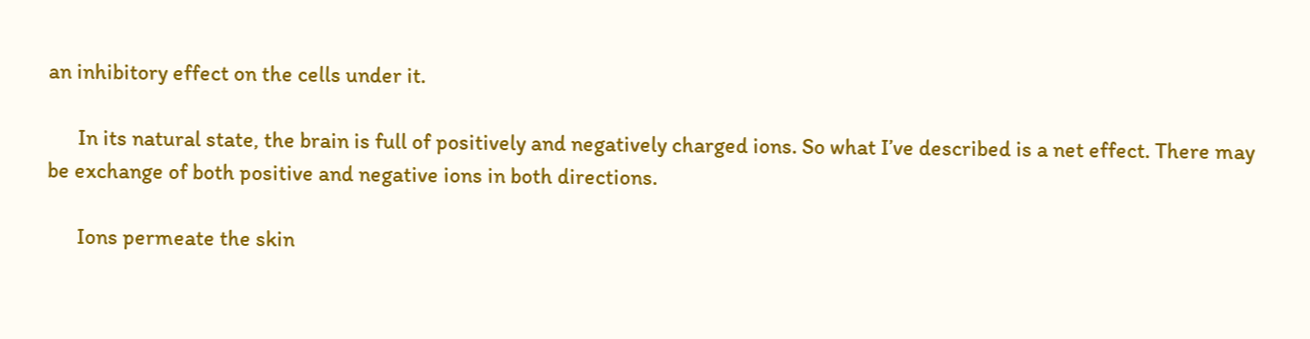an inhibitory effect on the cells under it.

      In its natural state, the brain is full of positively and negatively charged ions. So what I’ve described is a net effect. There may be exchange of both positive and negative ions in both directions.

      Ions permeate the skin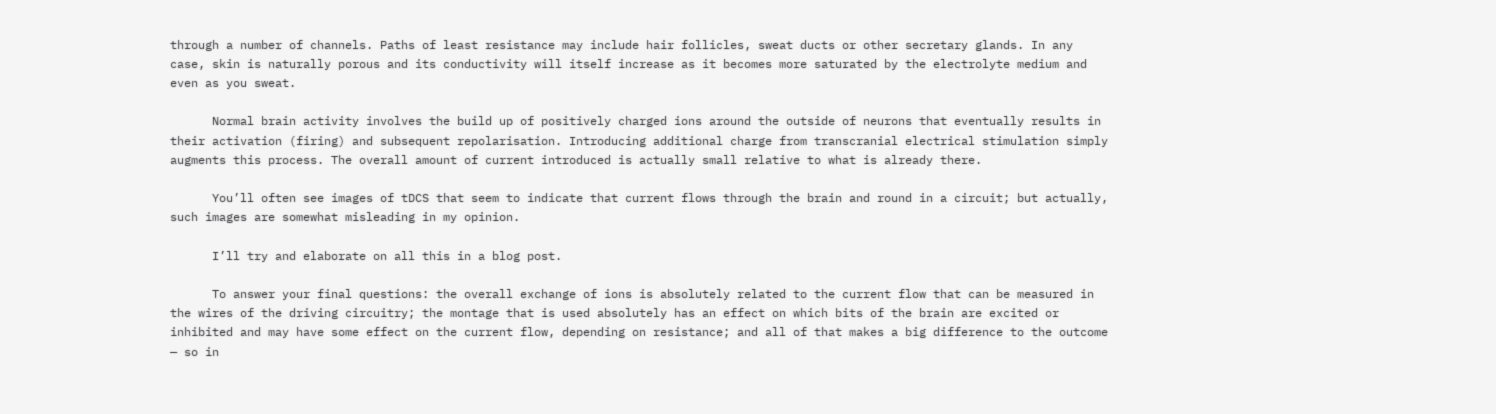through a number of channels. Paths of least resistance may include hair follicles, sweat ducts or other secretary glands. In any case, skin is naturally porous and its conductivity will itself increase as it becomes more saturated by the electrolyte medium and even as you sweat.

      Normal brain activity involves the build up of positively charged ions around the outside of neurons that eventually results in their activation (firing) and subsequent repolarisation. Introducing additional charge from transcranial electrical stimulation simply augments this process. The overall amount of current introduced is actually small relative to what is already there.

      You’ll often see images of tDCS that seem to indicate that current flows through the brain and round in a circuit; but actually, such images are somewhat misleading in my opinion.

      I’ll try and elaborate on all this in a blog post.

      To answer your final questions: the overall exchange of ions is absolutely related to the current flow that can be measured in the wires of the driving circuitry; the montage that is used absolutely has an effect on which bits of the brain are excited or inhibited and may have some effect on the current flow, depending on resistance; and all of that makes a big difference to the outcome — so in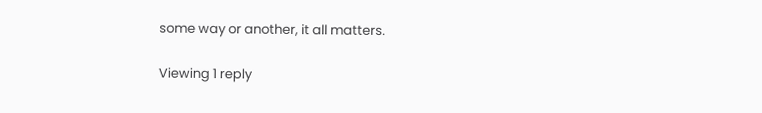some way or another, it all matters.

Viewing 1 reply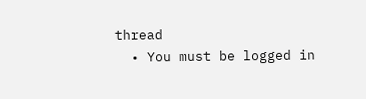thread
  • You must be logged in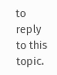to reply to this topic.